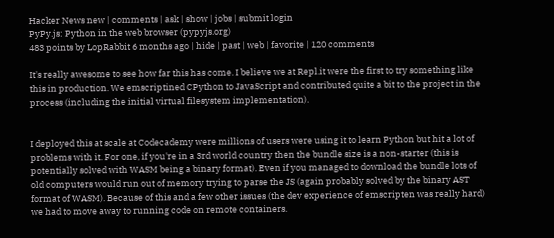Hacker News new | comments | ask | show | jobs | submit login
PyPy.js: Python in the web browser (pypyjs.org)
483 points by LopRabbit 6 months ago | hide | past | web | favorite | 120 comments

It's really awesome to see how far this has come. I believe we at Repl.it were the first to try something like this in production. We emscriptined CPython to JavaScript and contributed quite a bit to the project in the process (including the initial virtual filesystem implementation).


I deployed this at scale at Codecademy were millions of users were using it to learn Python but hit a lot of problems with it. For one, if you're in a 3rd world country then the bundle size is a non-starter (this is potentially solved with WASM being a binary format). Even if you managed to download the bundle lots of old computers would run out of memory trying to parse the JS (again probably solved by the binary AST format of WASM). Because of this and a few other issues (the dev experience of emscripten was really hard) we had to move away to running code on remote containers.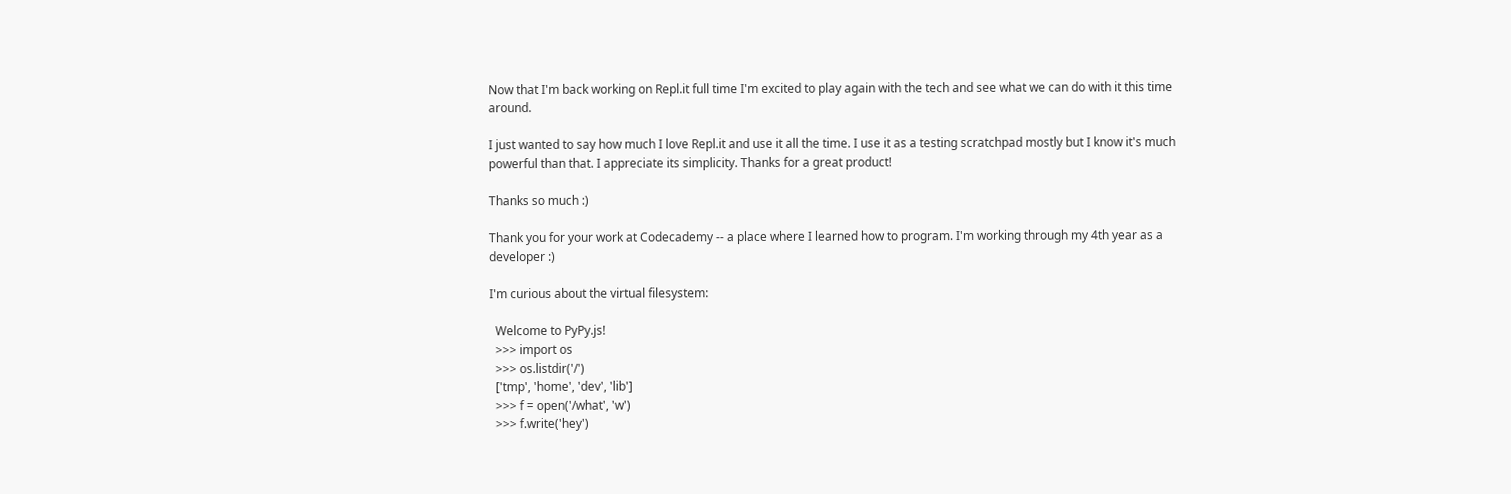Now that I'm back working on Repl.it full time I'm excited to play again with the tech and see what we can do with it this time around.

I just wanted to say how much I love Repl.it and use it all the time. I use it as a testing scratchpad mostly but I know it's much powerful than that. I appreciate its simplicity. Thanks for a great product!

Thanks so much :)

Thank you for your work at Codecademy -- a place where I learned how to program. I'm working through my 4th year as a developer :)

I'm curious about the virtual filesystem:

  Welcome to PyPy.js!
  >>> import os
  >>> os.listdir('/')
  ['tmp', 'home', 'dev', 'lib']
  >>> f = open('/what', 'w')
  >>> f.write('hey')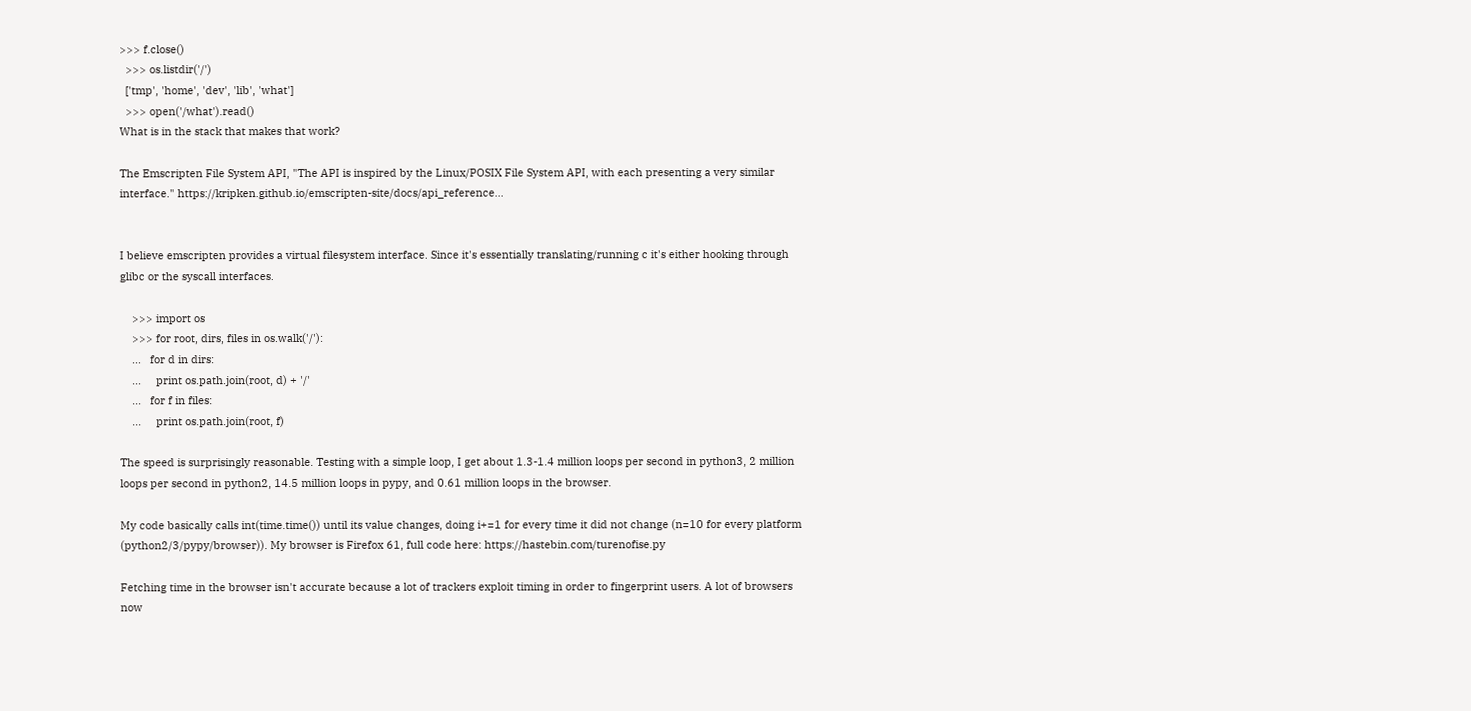>>> f.close()
  >>> os.listdir('/')
  ['tmp', 'home', 'dev', 'lib', 'what']
  >>> open('/what').read()
What is in the stack that makes that work?

The Emscripten File System API, "The API is inspired by the Linux/POSIX File System API, with each presenting a very similar interface." https://kripken.github.io/emscripten-site/docs/api_reference...


I believe emscripten provides a virtual filesystem interface. Since it's essentially translating/running c it's either hooking through glibc or the syscall interfaces.

    >>> import os
    >>> for root, dirs, files in os.walk('/'):
    ...   for d in dirs:
    ...     print os.path.join(root, d) + '/'
    ...   for f in files:
    ...     print os.path.join(root, f)

The speed is surprisingly reasonable. Testing with a simple loop, I get about 1.3-1.4 million loops per second in python3, 2 million loops per second in python2, 14.5 million loops in pypy, and 0.61 million loops in the browser.

My code basically calls int(time.time()) until its value changes, doing i+=1 for every time it did not change (n=10 for every platform (python2/3/pypy/browser)). My browser is Firefox 61, full code here: https://hastebin.com/turenofise.py

Fetching time in the browser isn't accurate because a lot of trackers exploit timing in order to fingerprint users. A lot of browsers now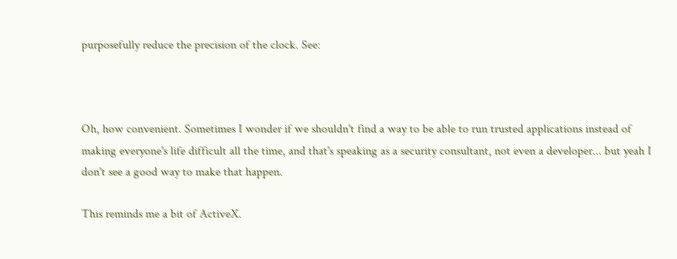purposefully reduce the precision of the clock. See:



Oh, how convenient. Sometimes I wonder if we shouldn't find a way to be able to run trusted applications instead of making everyone's life difficult all the time, and that's speaking as a security consultant, not even a developer... but yeah I don't see a good way to make that happen.

This reminds me a bit of ActiveX.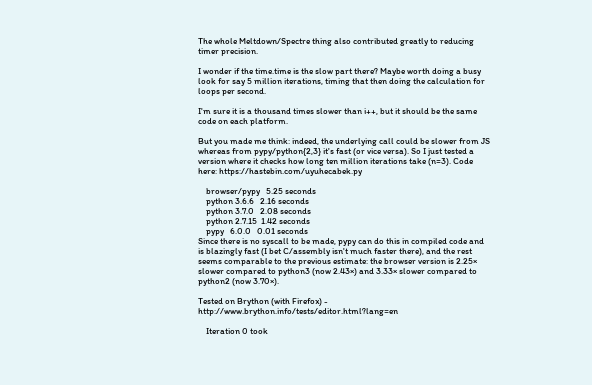The whole Meltdown/Spectre thing also contributed greatly to reducing timer precision.

I wonder if the time.time is the slow part there? Maybe worth doing a busy look for say 5 million iterations, timing that then doing the calculation for loops per second.

I'm sure it is a thousand times slower than i++, but it should be the same code on each platform.

But you made me think: indeed, the underlying call could be slower from JS whereas from pypy/python{2,3} it's fast (or vice versa). So I just tested a version where it checks how long ten million iterations take (n=3). Code here: https://hastebin.com/uyuhecabek.py

    browser/pypy   5.25 seconds
    python 3.6.6   2.16 seconds
    python 3.7.0   2.08 seconds
    python 2.7.15  1.42 seconds
    pypy   6.0.0   0.01 seconds
Since there is no syscall to be made, pypy can do this in compiled code and is blazingly fast (I bet C/assembly isn't much faster there), and the rest seems comparable to the previous estimate: the browser version is 2.25× slower compared to python3 (now 2.43×) and 3.33× slower compared to python2 (now 3.70×).

Tested on Brython (with Firefox) - http://www.brython.info/tests/editor.html?lang=en

    Iteration 0 took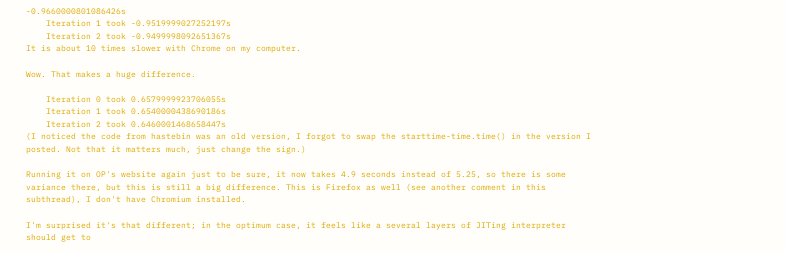-0.9660000801086426s
    Iteration 1 took -0.9519999027252197s
    Iteration 2 took -0.9499998092651367s
It is about 10 times slower with Chrome on my computer.

Wow. That makes a huge difference.

    Iteration 0 took 0.6579999923706055s
    Iteration 1 took 0.6540000438690186s
    Iteration 2 took 0.6460001468658447s
(I noticed the code from hastebin was an old version, I forgot to swap the starttime-time.time() in the version I posted. Not that it matters much, just change the sign.)

Running it on OP's website again just to be sure, it now takes 4.9 seconds instead of 5.25, so there is some variance there, but this is still a big difference. This is Firefox as well (see another comment in this subthread), I don't have Chromium installed.

I'm surprised it's that different; in the optimum case, it feels like a several layers of JITing interpreter should get to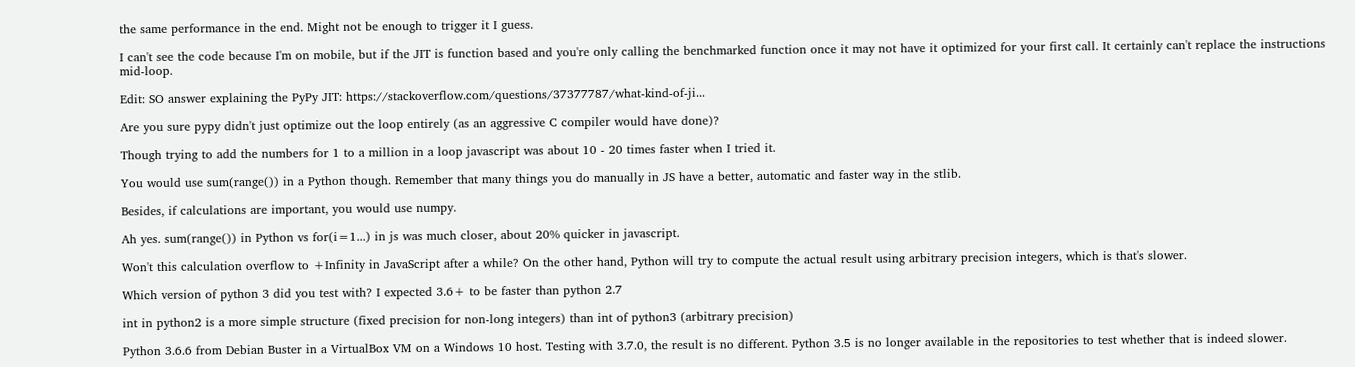the same performance in the end. Might not be enough to trigger it I guess.

I can't see the code because I'm on mobile, but if the JIT is function based and you're only calling the benchmarked function once it may not have it optimized for your first call. It certainly can't replace the instructions mid-loop.

Edit: SO answer explaining the PyPy JIT: https://stackoverflow.com/questions/37377787/what-kind-of-ji...

Are you sure pypy didn't just optimize out the loop entirely (as an aggressive C compiler would have done)?

Though trying to add the numbers for 1 to a million in a loop javascript was about 10 - 20 times faster when I tried it.

You would use sum(range()) in a Python though. Remember that many things you do manually in JS have a better, automatic and faster way in the stlib.

Besides, if calculations are important, you would use numpy.

Ah yes. sum(range()) in Python vs for(i=1...) in js was much closer, about 20% quicker in javascript.

Won't this calculation overflow to +Infinity in JavaScript after a while? On the other hand, Python will try to compute the actual result using arbitrary precision integers, which is that's slower.

Which version of python 3 did you test with? I expected 3.6+ to be faster than python 2.7

int in python2 is a more simple structure (fixed precision for non-long integers) than int of python3 (arbitrary precision)

Python 3.6.6 from Debian Buster in a VirtualBox VM on a Windows 10 host. Testing with 3.7.0, the result is no different. Python 3.5 is no longer available in the repositories to test whether that is indeed slower.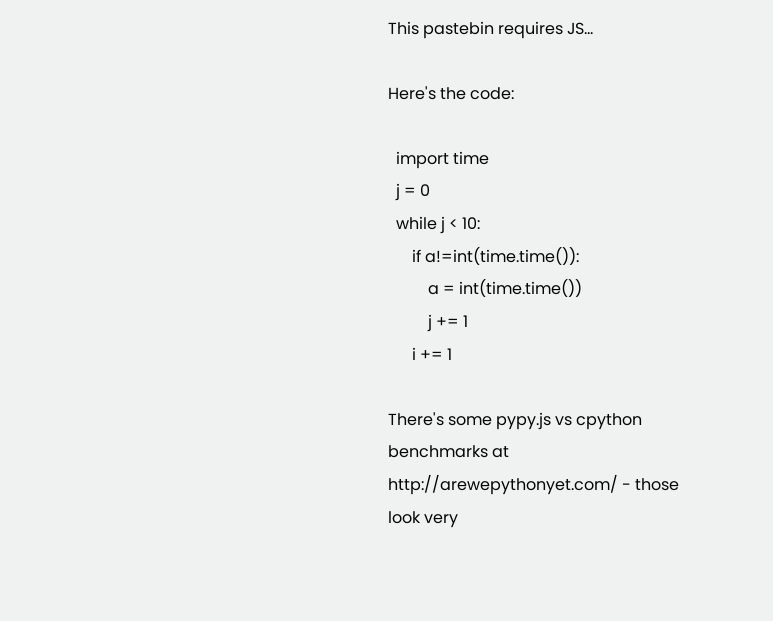This pastebin requires JS...

Here's the code:

  import time
  j = 0
  while j < 10:
      if a!=int(time.time()):
          a = int(time.time())
          j += 1
      i += 1

There's some pypy.js vs cpython benchmarks at http://arewepythonyet.com/ - those look very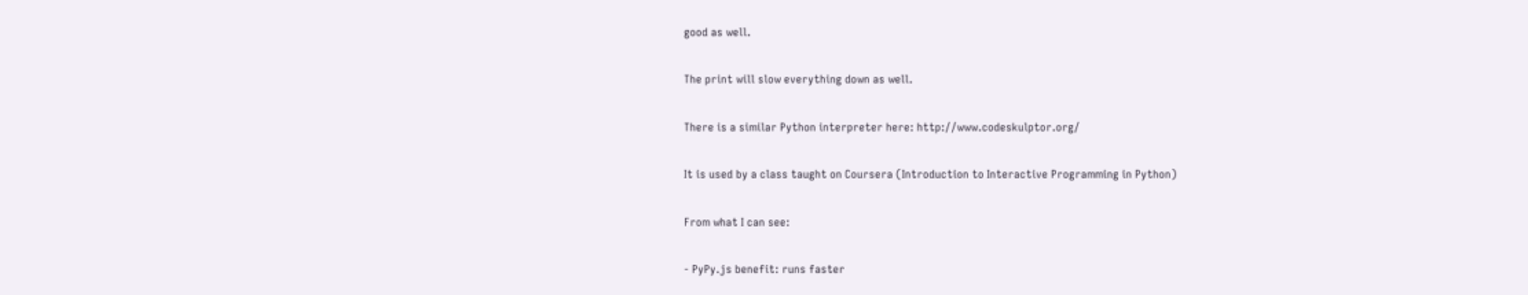good as well.

The print will slow everything down as well.

There is a similar Python interpreter here: http://www.codeskulptor.org/

It is used by a class taught on Coursera (Introduction to Interactive Programming in Python)

From what I can see:

- PyPy.js benefit: runs faster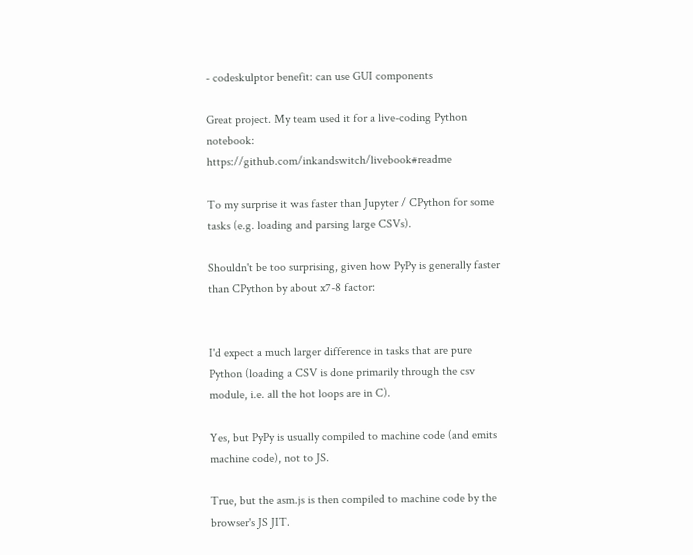- codeskulptor benefit: can use GUI components

Great project. My team used it for a live-coding Python notebook: https://github.com/inkandswitch/livebook#readme

To my surprise it was faster than Jupyter / CPython for some tasks (e.g. loading and parsing large CSVs).

Shouldn't be too surprising, given how PyPy is generally faster than CPython by about x7-8 factor:


I'd expect a much larger difference in tasks that are pure Python (loading a CSV is done primarily through the csv module, i.e. all the hot loops are in C).

Yes, but PyPy is usually compiled to machine code (and emits machine code), not to JS.

True, but the asm.js is then compiled to machine code by the browser's JS JIT.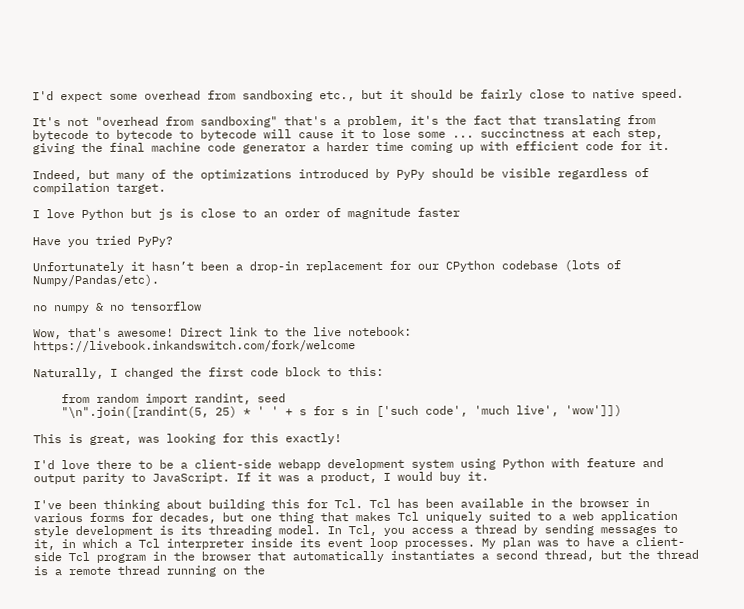I'd expect some overhead from sandboxing etc., but it should be fairly close to native speed.

It's not "overhead from sandboxing" that's a problem, it's the fact that translating from bytecode to bytecode to bytecode will cause it to lose some ... succinctness at each step, giving the final machine code generator a harder time coming up with efficient code for it.

Indeed, but many of the optimizations introduced by PyPy should be visible regardless of compilation target.

I love Python but js is close to an order of magnitude faster

Have you tried PyPy?

Unfortunately it hasn’t been a drop-in replacement for our CPython codebase (lots of Numpy/Pandas/etc).

no numpy & no tensorflow

Wow, that's awesome! Direct link to the live notebook: https://livebook.inkandswitch.com/fork/welcome

Naturally, I changed the first code block to this:

    from random import randint, seed
    "\n".join([randint(5, 25) * ' ' + s for s in ['such code', 'much live', 'wow']])

This is great, was looking for this exactly!

I'd love there to be a client-side webapp development system using Python with feature and output parity to JavaScript. If it was a product, I would buy it.

I've been thinking about building this for Tcl. Tcl has been available in the browser in various forms for decades, but one thing that makes Tcl uniquely suited to a web application style development is its threading model. In Tcl, you access a thread by sending messages to it, in which a Tcl interpreter inside its event loop processes. My plan was to have a client-side Tcl program in the browser that automatically instantiates a second thread, but the thread is a remote thread running on the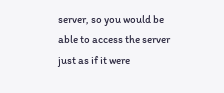server, so you would be able to access the server just as if it were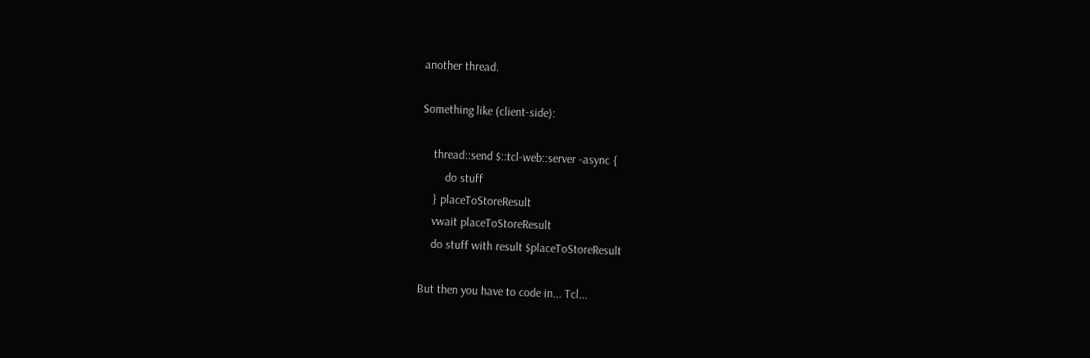another thread.

Something like (client-side):

    thread::send $::tcl-web::server -async {
        do stuff
    } placeToStoreResult
    vwait placeToStoreResult
    do stuff with result $placeToStoreResult

But then you have to code in... Tcl...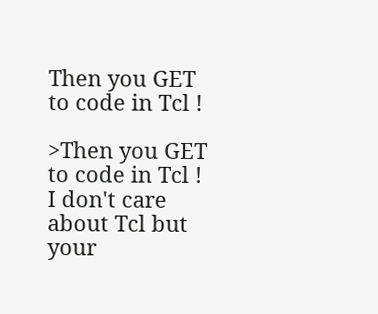Then you GET to code in Tcl !

>Then you GET to code in Tcl ! I don't care about Tcl but your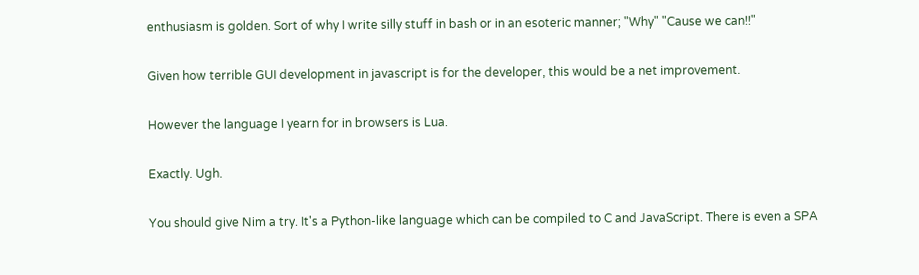enthusiasm is golden. Sort of why I write silly stuff in bash or in an esoteric manner; "Why" "Cause we can!!"

Given how terrible GUI development in javascript is for the developer, this would be a net improvement.

However the language I yearn for in browsers is Lua.

Exactly. Ugh.

You should give Nim a try. It's a Python-like language which can be compiled to C and JavaScript. There is even a SPA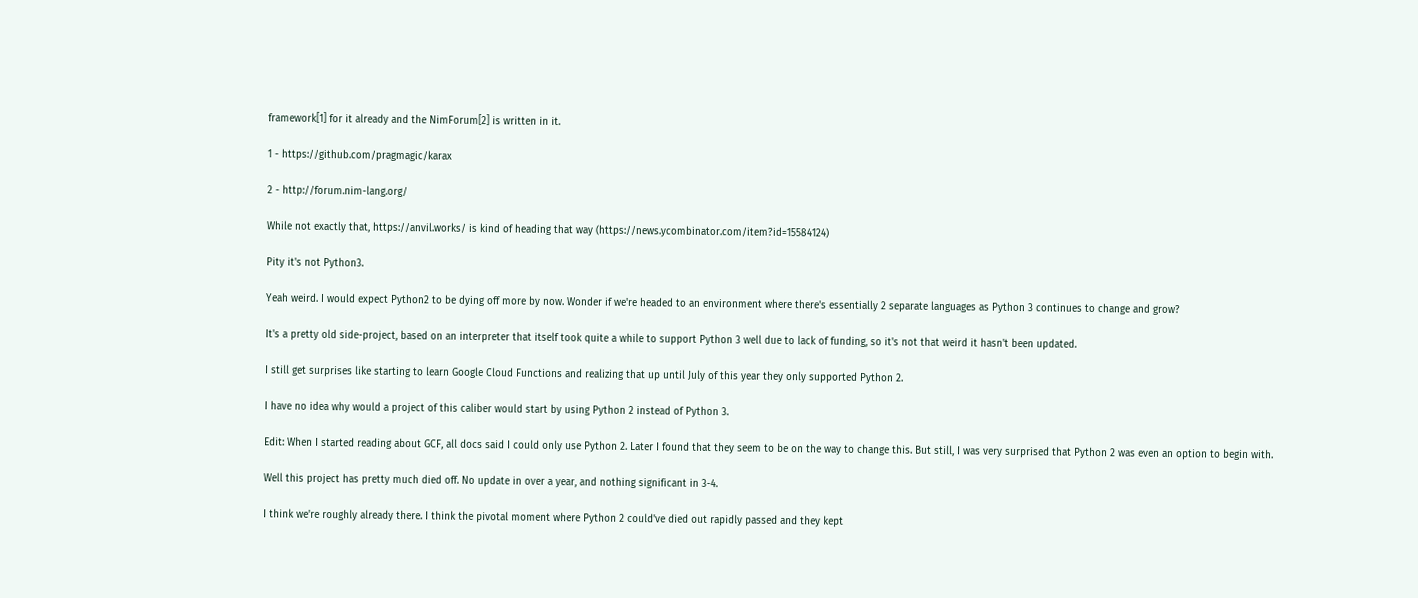framework[1] for it already and the NimForum[2] is written in it.

1 - https://github.com/pragmagic/karax

2 - http://forum.nim-lang.org/

While not exactly that, https://anvil.works/ is kind of heading that way (https://news.ycombinator.com/item?id=15584124)

Pity it's not Python3.

Yeah weird. I would expect Python2 to be dying off more by now. Wonder if we're headed to an environment where there's essentially 2 separate languages as Python 3 continues to change and grow?

It's a pretty old side-project, based on an interpreter that itself took quite a while to support Python 3 well due to lack of funding, so it's not that weird it hasn't been updated.

I still get surprises like starting to learn Google Cloud Functions and realizing that up until July of this year they only supported Python 2.

I have no idea why would a project of this caliber would start by using Python 2 instead of Python 3.

Edit: When I started reading about GCF, all docs said I could only use Python 2. Later I found that they seem to be on the way to change this. But still, I was very surprised that Python 2 was even an option to begin with.

Well this project has pretty much died off. No update in over a year, and nothing significant in 3-4.

I think we're roughly already there. I think the pivotal moment where Python 2 could've died out rapidly passed and they kept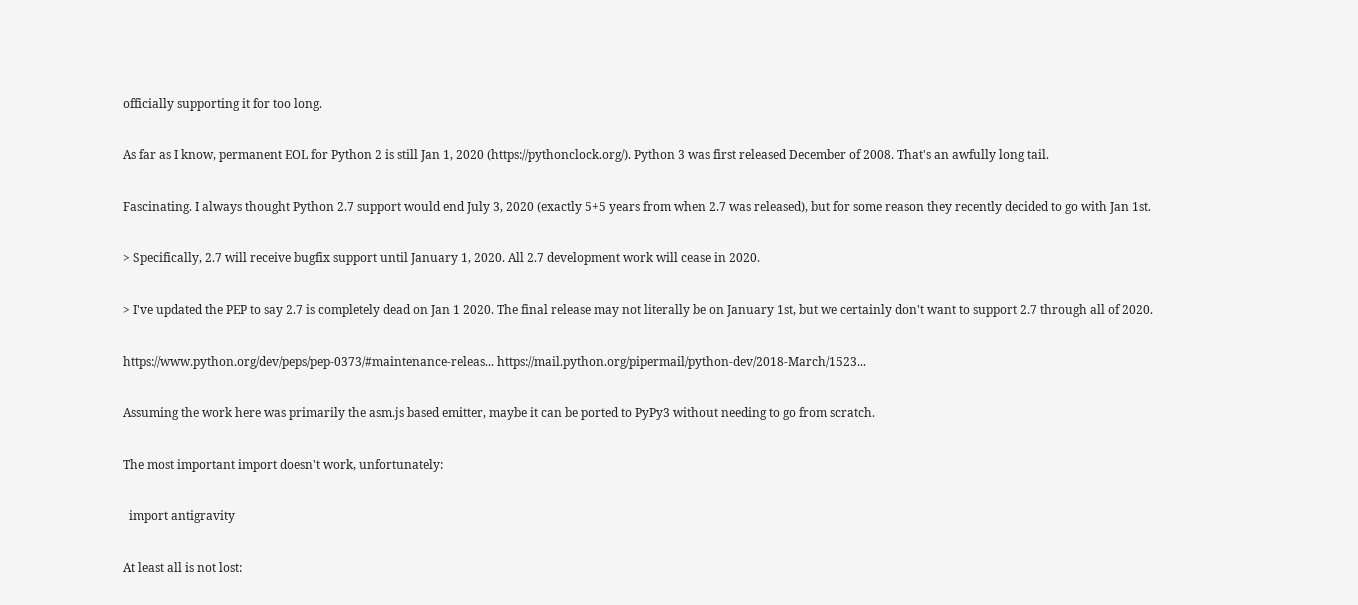officially supporting it for too long.

As far as I know, permanent EOL for Python 2 is still Jan 1, 2020 (https://pythonclock.org/). Python 3 was first released December of 2008. That's an awfully long tail.

Fascinating. I always thought Python 2.7 support would end July 3, 2020 (exactly 5+5 years from when 2.7 was released), but for some reason they recently decided to go with Jan 1st.

> Specifically, 2.7 will receive bugfix support until January 1, 2020. All 2.7 development work will cease in 2020.

> I've updated the PEP to say 2.7 is completely dead on Jan 1 2020. The final release may not literally be on January 1st, but we certainly don't want to support 2.7 through all of 2020.

https://www.python.org/dev/peps/pep-0373/#maintenance-releas... https://mail.python.org/pipermail/python-dev/2018-March/1523...

Assuming the work here was primarily the asm.js based emitter, maybe it can be ported to PyPy3 without needing to go from scratch.

The most important import doesn't work, unfortunately:

  import antigravity

At least all is not lost: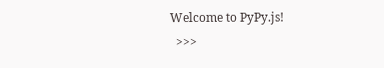Welcome to PyPy.js!
  >>>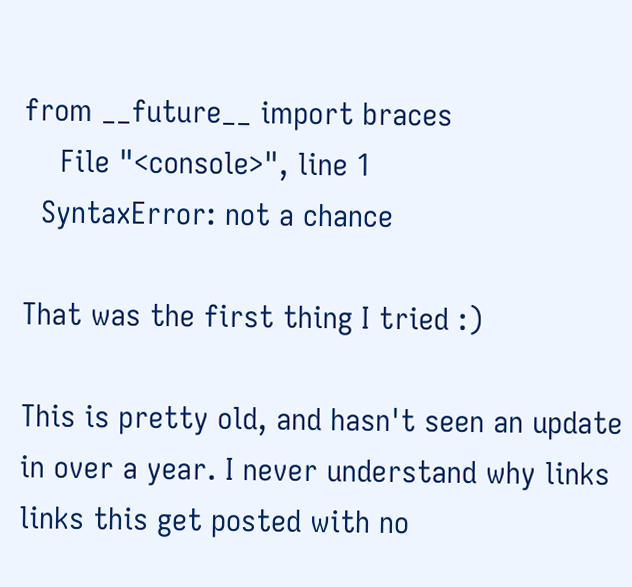from __future__ import braces
    File "<console>", line 1
  SyntaxError: not a chance

That was the first thing I tried :)

This is pretty old, and hasn't seen an update in over a year. I never understand why links links this get posted with no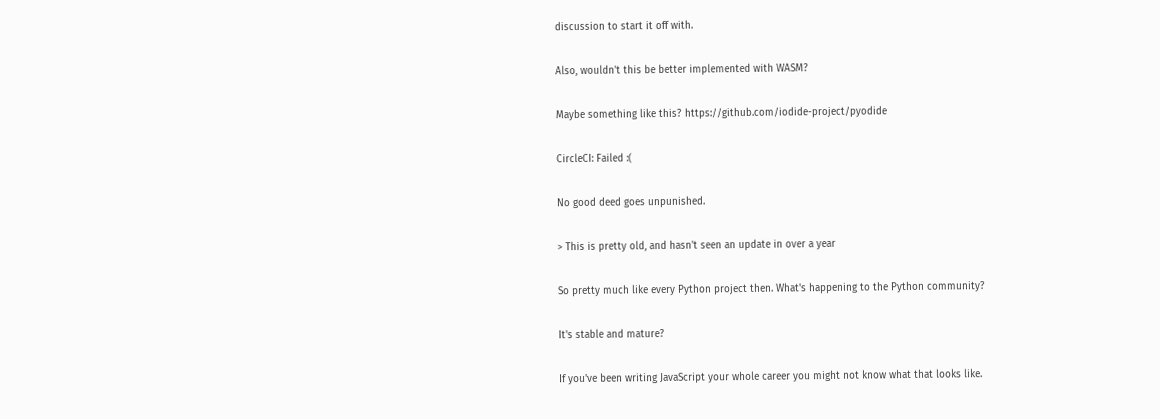discussion to start it off with.

Also, wouldn't this be better implemented with WASM?

Maybe something like this? https://github.com/iodide-project/pyodide

CircleCI: Failed :(

No good deed goes unpunished.

> This is pretty old, and hasn't seen an update in over a year

So pretty much like every Python project then. What's happening to the Python community?

It's stable and mature?

If you've been writing JavaScript your whole career you might not know what that looks like.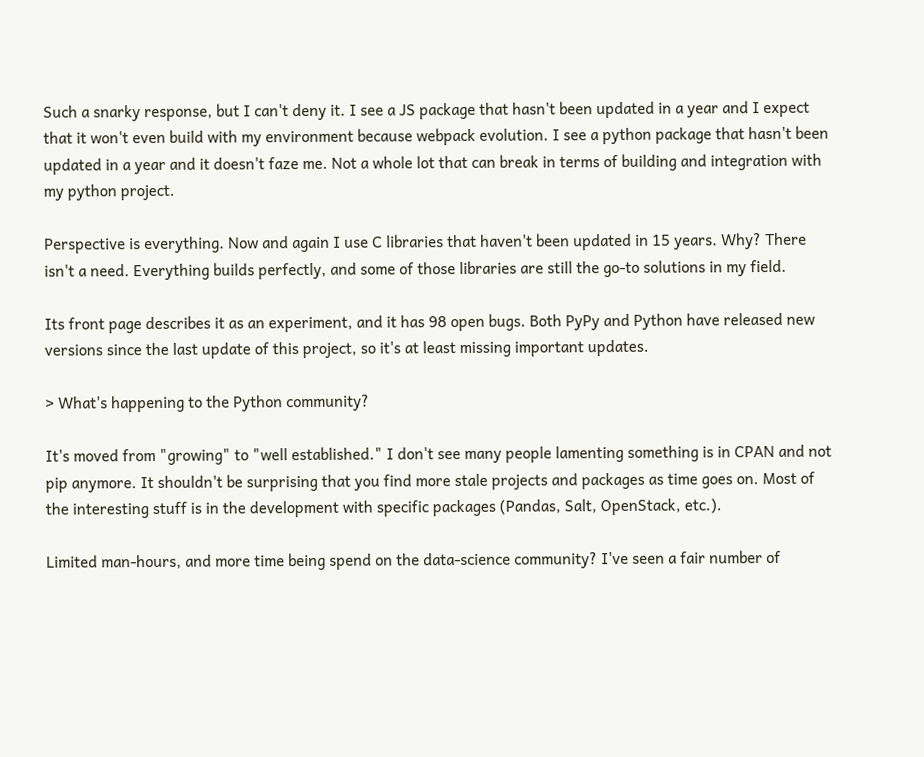Such a snarky response, but I can't deny it. I see a JS package that hasn't been updated in a year and I expect that it won't even build with my environment because webpack evolution. I see a python package that hasn't been updated in a year and it doesn't faze me. Not a whole lot that can break in terms of building and integration with my python project.

Perspective is everything. Now and again I use C libraries that haven't been updated in 15 years. Why? There isn't a need. Everything builds perfectly, and some of those libraries are still the go-to solutions in my field.

Its front page describes it as an experiment, and it has 98 open bugs. Both PyPy and Python have released new versions since the last update of this project, so it's at least missing important updates.

> What's happening to the Python community?

It's moved from "growing" to "well established." I don't see many people lamenting something is in CPAN and not pip anymore. It shouldn't be surprising that you find more stale projects and packages as time goes on. Most of the interesting stuff is in the development with specific packages (Pandas, Salt, OpenStack, etc.).

Limited man-hours, and more time being spend on the data-science community? I've seen a fair number of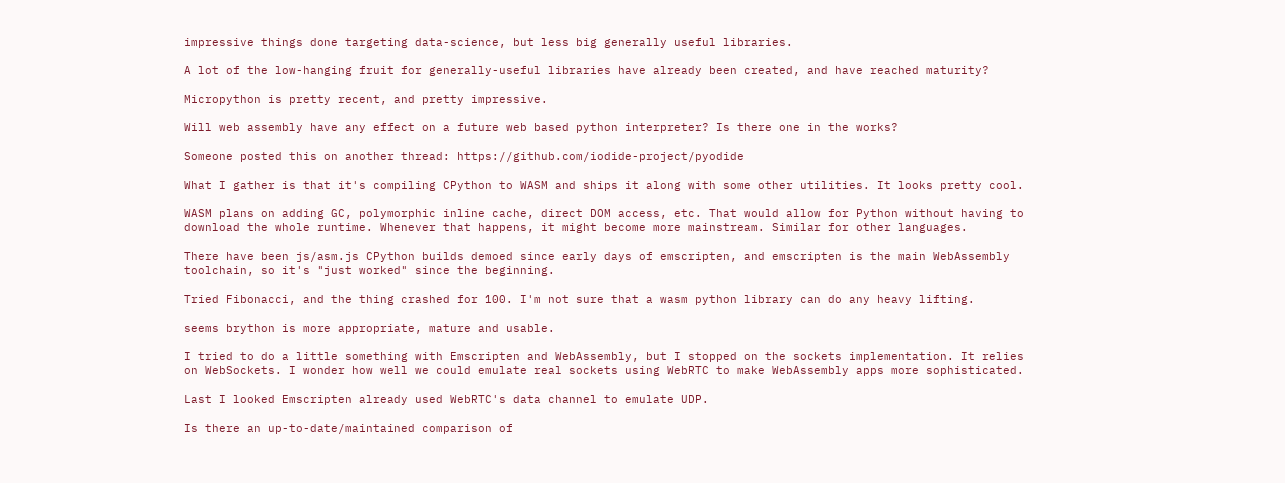impressive things done targeting data-science, but less big generally useful libraries.

A lot of the low-hanging fruit for generally-useful libraries have already been created, and have reached maturity?

Micropython is pretty recent, and pretty impressive.

Will web assembly have any effect on a future web based python interpreter? Is there one in the works?

Someone posted this on another thread: https://github.com/iodide-project/pyodide

What I gather is that it's compiling CPython to WASM and ships it along with some other utilities. It looks pretty cool.

WASM plans on adding GC, polymorphic inline cache, direct DOM access, etc. That would allow for Python without having to download the whole runtime. Whenever that happens, it might become more mainstream. Similar for other languages.

There have been js/asm.js CPython builds demoed since early days of emscripten, and emscripten is the main WebAssembly toolchain, so it's "just worked" since the beginning.

Tried Fibonacci, and the thing crashed for 100. I'm not sure that a wasm python library can do any heavy lifting.

seems brython is more appropriate, mature and usable.

I tried to do a little something with Emscripten and WebAssembly, but I stopped on the sockets implementation. It relies on WebSockets. I wonder how well we could emulate real sockets using WebRTC to make WebAssembly apps more sophisticated.

Last I looked Emscripten already used WebRTC's data channel to emulate UDP.

Is there an up-to-date/maintained comparison of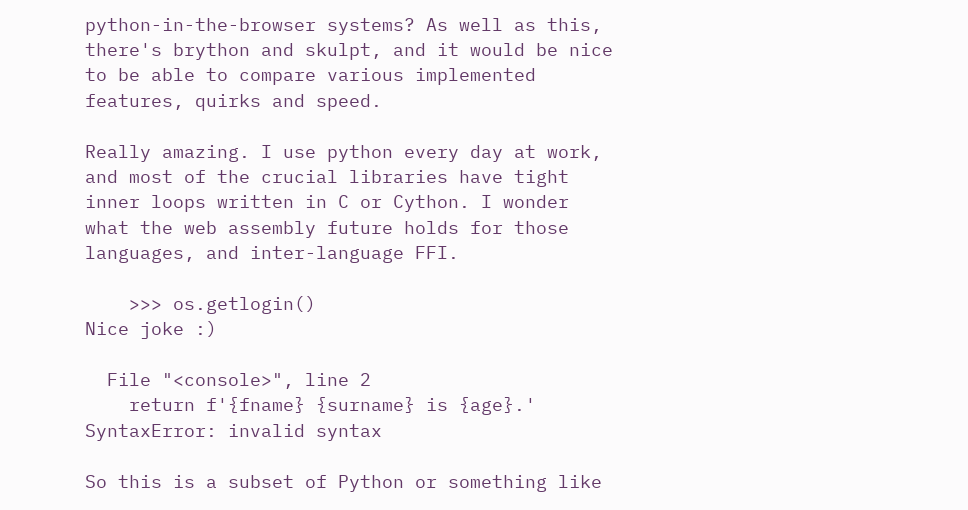python-in-the-browser systems? As well as this, there's brython and skulpt, and it would be nice to be able to compare various implemented features, quirks and speed.

Really amazing. I use python every day at work, and most of the crucial libraries have tight inner loops written in C or Cython. I wonder what the web assembly future holds for those languages, and inter-language FFI.

    >>> os.getlogin()
Nice joke :)

  File "<console>", line 2
    return f'{fname} {surname} is {age}.'
SyntaxError: invalid syntax

So this is a subset of Python or something like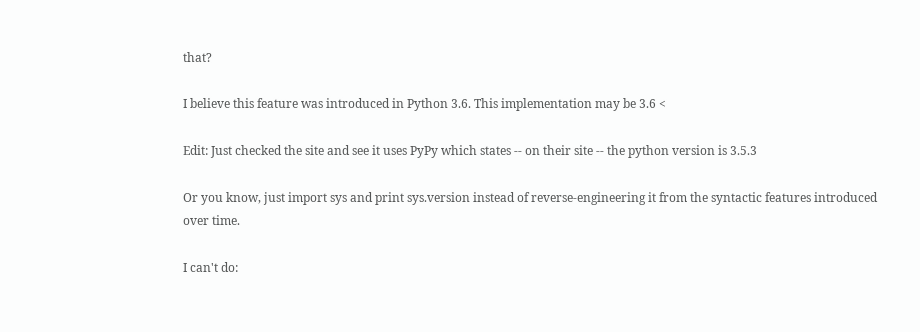that?

I believe this feature was introduced in Python 3.6. This implementation may be 3.6 <

Edit: Just checked the site and see it uses PyPy which states -- on their site -- the python version is 3.5.3

Or you know, just import sys and print sys.version instead of reverse-engineering it from the syntactic features introduced over time.

I can't do: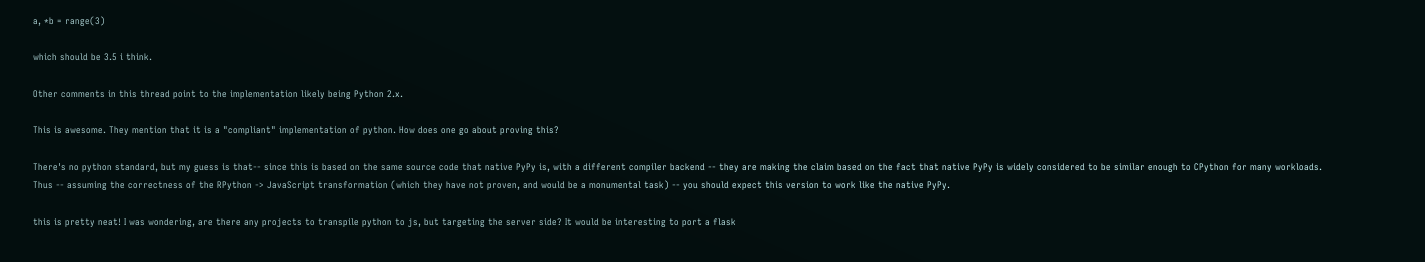a, *b = range(3)

which should be 3.5 i think.

Other comments in this thread point to the implementation likely being Python 2.x.

This is awesome. They mention that it is a "compliant" implementation of python. How does one go about proving this?

There's no python standard, but my guess is that-- since this is based on the same source code that native PyPy is, with a different compiler backend -- they are making the claim based on the fact that native PyPy is widely considered to be similar enough to CPython for many workloads. Thus -- assuming the correctness of the RPython -> JavaScript transformation (which they have not proven, and would be a monumental task) -- you should expect this version to work like the native PyPy.

this is pretty neat! I was wondering, are there any projects to transpile python to js, but targeting the server side? It would be interesting to port a flask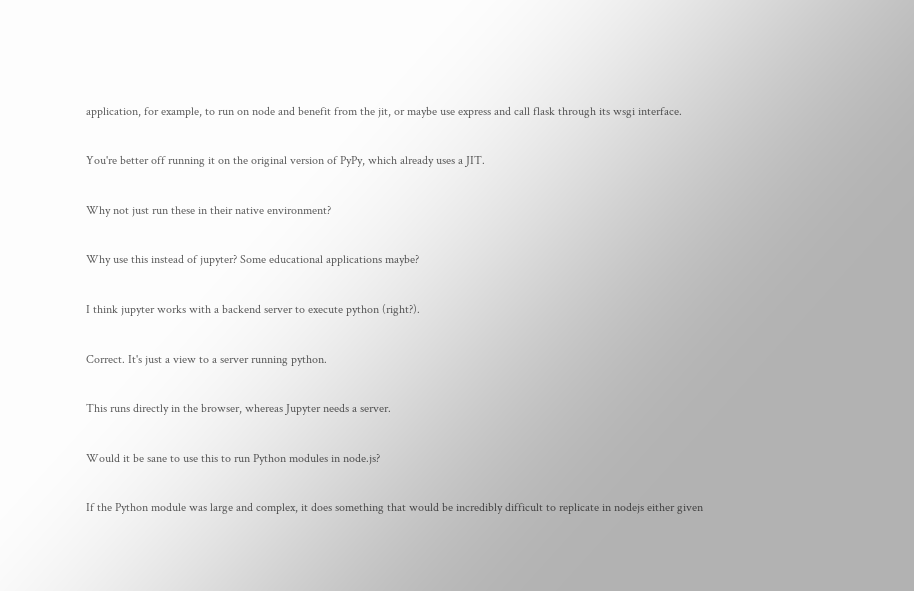application, for example, to run on node and benefit from the jit, or maybe use express and call flask through its wsgi interface.

You're better off running it on the original version of PyPy, which already uses a JIT.

Why not just run these in their native environment?

Why use this instead of jupyter? Some educational applications maybe?

I think jupyter works with a backend server to execute python (right?).

Correct. It's just a view to a server running python.

This runs directly in the browser, whereas Jupyter needs a server.

Would it be sane to use this to run Python modules in node.js?

If the Python module was large and complex, it does something that would be incredibly difficult to replicate in nodejs either given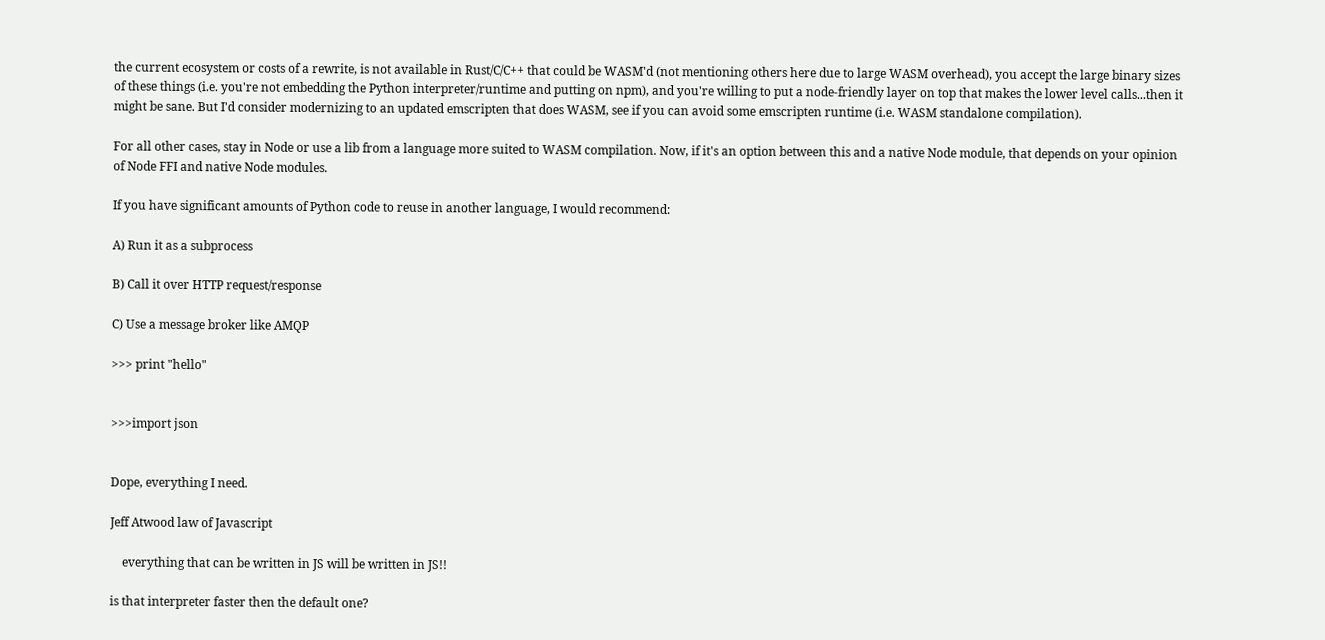the current ecosystem or costs of a rewrite, is not available in Rust/C/C++ that could be WASM'd (not mentioning others here due to large WASM overhead), you accept the large binary sizes of these things (i.e. you're not embedding the Python interpreter/runtime and putting on npm), and you're willing to put a node-friendly layer on top that makes the lower level calls...then it might be sane. But I'd consider modernizing to an updated emscripten that does WASM, see if you can avoid some emscripten runtime (i.e. WASM standalone compilation).

For all other cases, stay in Node or use a lib from a language more suited to WASM compilation. Now, if it's an option between this and a native Node module, that depends on your opinion of Node FFI and native Node modules.

If you have significant amounts of Python code to reuse in another language, I would recommend:

A) Run it as a subprocess

B) Call it over HTTP request/response

C) Use a message broker like AMQP

>>> print "hello"


>>>import json


Dope, everything I need.

Jeff Atwood law of Javascript

    everything that can be written in JS will be written in JS!!

is that interpreter faster then the default one?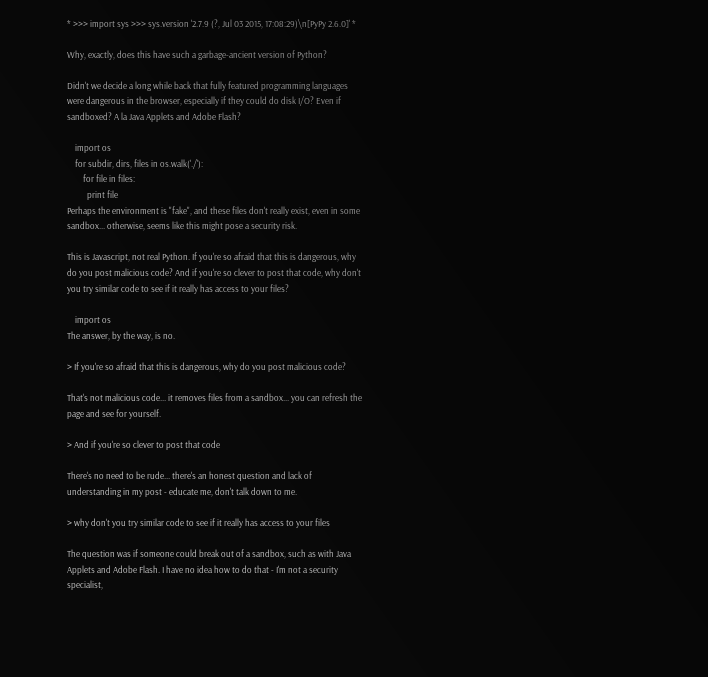* >>> import sys >>> sys.version '2.7.9 (?, Jul 03 2015, 17:08:29)\n[PyPy 2.6.0]' *

Why, exactly, does this have such a garbage-ancient version of Python?

Didn't we decide a long while back that fully featured programming languages were dangerous in the browser, especially if they could do disk I/O? Even if sandboxed? A la Java Applets and Adobe Flash?

    import os
    for subdir, dirs, files in os.walk('./'):
        for file in files:
          print file
Perhaps the environment is "fake", and these files don't really exist, even in some sandbox... otherwise, seems like this might pose a security risk.

This is Javascript, not real Python. If you're so afraid that this is dangerous, why do you post malicious code? And if you're so clever to post that code, why don't you try similar code to see if it really has access to your files?

    import os
The answer, by the way, is no.

> If you're so afraid that this is dangerous, why do you post malicious code?

That's not malicious code... it removes files from a sandbox... you can refresh the page and see for yourself.

> And if you're so clever to post that code

There's no need to be rude... there's an honest question and lack of understanding in my post - educate me, don't talk down to me.

> why don't you try similar code to see if it really has access to your files

The question was if someone could break out of a sandbox, such as with Java Applets and Adobe Flash. I have no idea how to do that - I'm not a security specialist,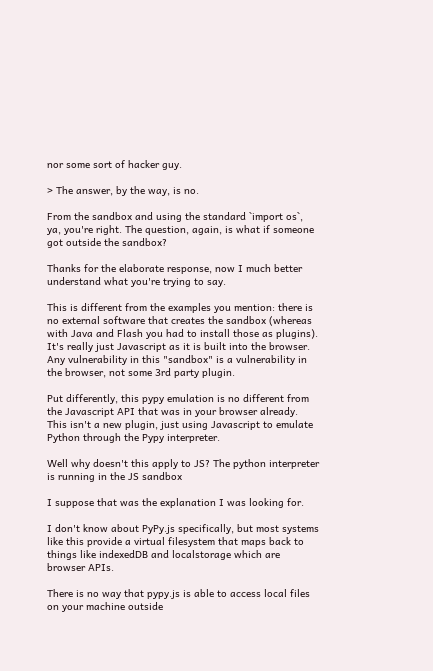nor some sort of hacker guy.

> The answer, by the way, is no.

From the sandbox and using the standard `import os`, ya, you're right. The question, again, is what if someone got outside the sandbox?

Thanks for the elaborate response, now I much better understand what you're trying to say.

This is different from the examples you mention: there is no external software that creates the sandbox (whereas with Java and Flash you had to install those as plugins). It's really just Javascript as it is built into the browser. Any vulnerability in this "sandbox" is a vulnerability in the browser, not some 3rd party plugin.

Put differently, this pypy emulation is no different from the Javascript API that was in your browser already. This isn't a new plugin, just using Javascript to emulate Python through the Pypy interpreter.

Well why doesn't this apply to JS? The python interpreter is running in the JS sandbox

I suppose that was the explanation I was looking for.

I don't know about PyPy.js specifically, but most systems like this provide a virtual filesystem that maps back to things like indexedDB and localstorage which are browser APIs.

There is no way that pypy.js is able to access local files on your machine outside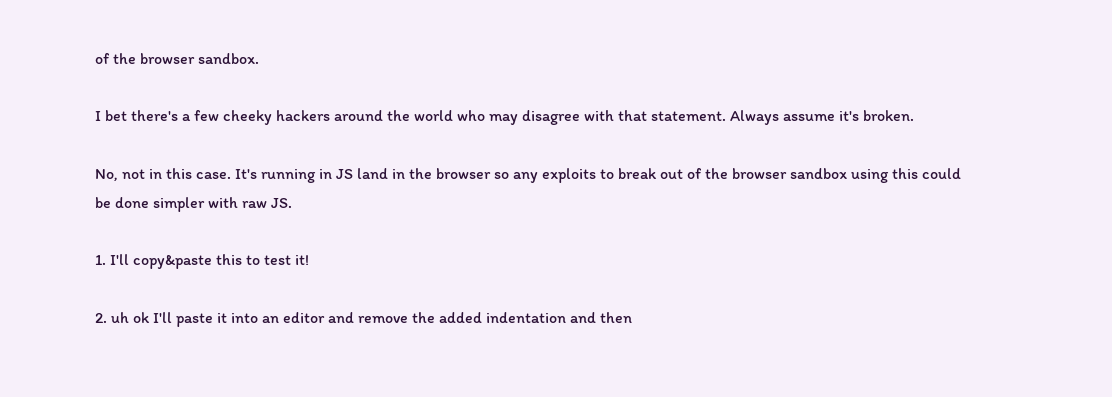of the browser sandbox.

I bet there's a few cheeky hackers around the world who may disagree with that statement. Always assume it's broken.

No, not in this case. It's running in JS land in the browser so any exploits to break out of the browser sandbox using this could be done simpler with raw JS.

1. I'll copy&paste this to test it!

2. uh ok I'll paste it into an editor and remove the added indentation and then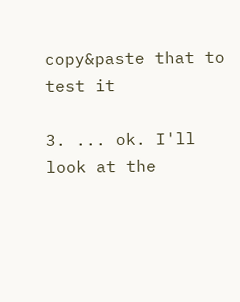copy&paste that to test it

3. ... ok. I'll look at the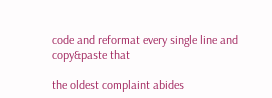code and reformat every single line and copy&paste that

the oldest complaint abides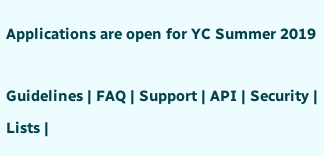Applications are open for YC Summer 2019

Guidelines | FAQ | Support | API | Security | Lists |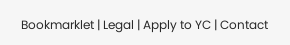Bookmarklet | Legal | Apply to YC | Contact